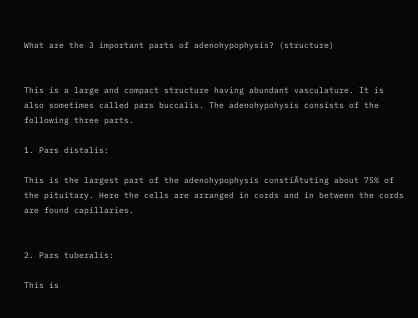What are the 3 important parts of adenohypophysis? (structure)


This is a large and compact structure having abundant vasculature. It is also sometimes called pars buccalis. The adenohypohysis consists of the following three parts.

1. Pars distalis:

This is the largest part of the adenohypophysis constiĀtuting about 75% of the pituitary. Here the cells are arranged in cords and in between the cords are found capillaries.


2. Pars tuberalis:

This is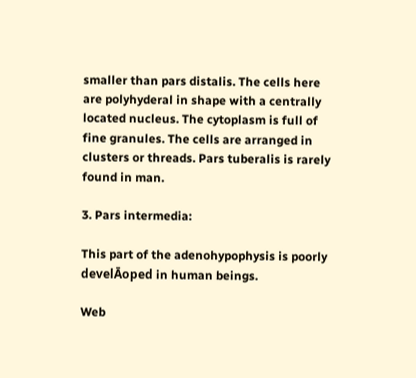smaller than pars distalis. The cells here are polyhyderal in shape with a centrally located nucleus. The cytoplasm is full of fine granules. The cells are arranged in clusters or threads. Pars tuberalis is rarely found in man.

3. Pars intermedia:

This part of the adenohypophysis is poorly develĀoped in human beings.

Web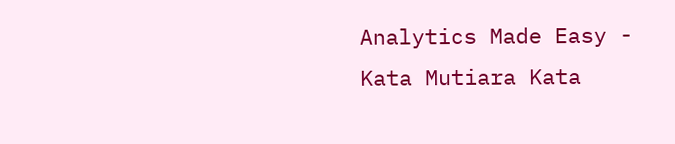Analytics Made Easy -
Kata Mutiara Kata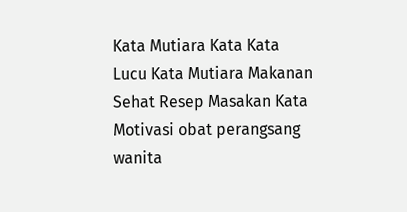Kata Mutiara Kata Kata Lucu Kata Mutiara Makanan Sehat Resep Masakan Kata Motivasi obat perangsang wanita